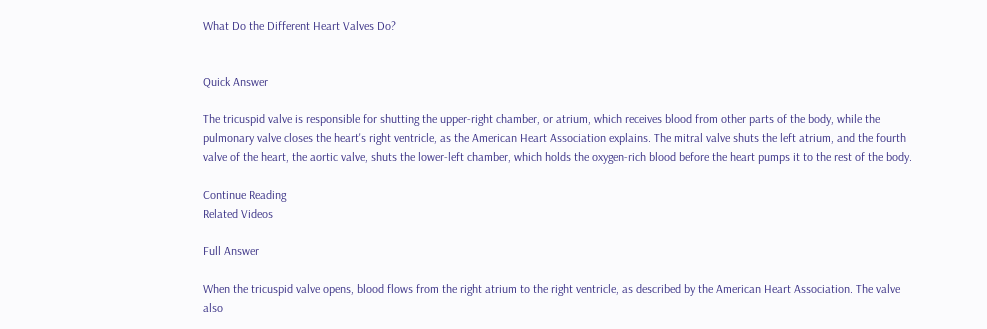What Do the Different Heart Valves Do?


Quick Answer

The tricuspid valve is responsible for shutting the upper-right chamber, or atrium, which receives blood from other parts of the body, while the pulmonary valve closes the heart's right ventricle, as the American Heart Association explains. The mitral valve shuts the left atrium, and the fourth valve of the heart, the aortic valve, shuts the lower-left chamber, which holds the oxygen-rich blood before the heart pumps it to the rest of the body.

Continue Reading
Related Videos

Full Answer

When the tricuspid valve opens, blood flows from the right atrium to the right ventricle, as described by the American Heart Association. The valve also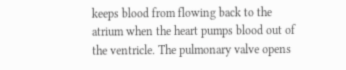keeps blood from flowing back to the atrium when the heart pumps blood out of the ventricle. The pulmonary valve opens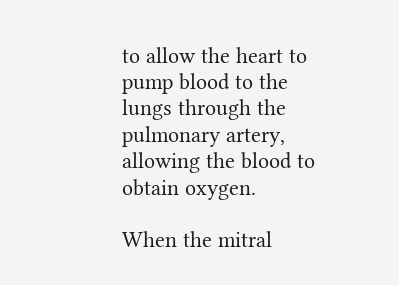to allow the heart to pump blood to the lungs through the pulmonary artery, allowing the blood to obtain oxygen.

When the mitral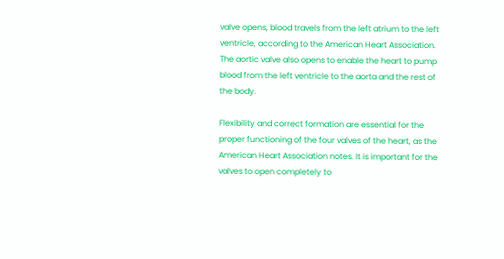valve opens, blood travels from the left atrium to the left ventricle, according to the American Heart Association. The aortic valve also opens to enable the heart to pump blood from the left ventricle to the aorta and the rest of the body.

Flexibility and correct formation are essential for the proper functioning of the four valves of the heart, as the American Heart Association notes. It is important for the valves to open completely to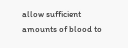allow sufficient amounts of blood to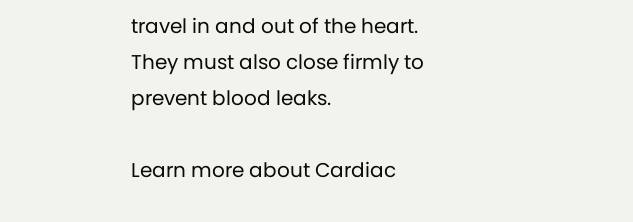travel in and out of the heart. They must also close firmly to prevent blood leaks.

Learn more about Cardiac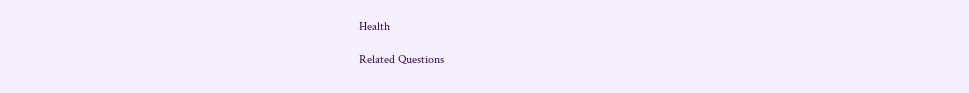Health

Related Questions